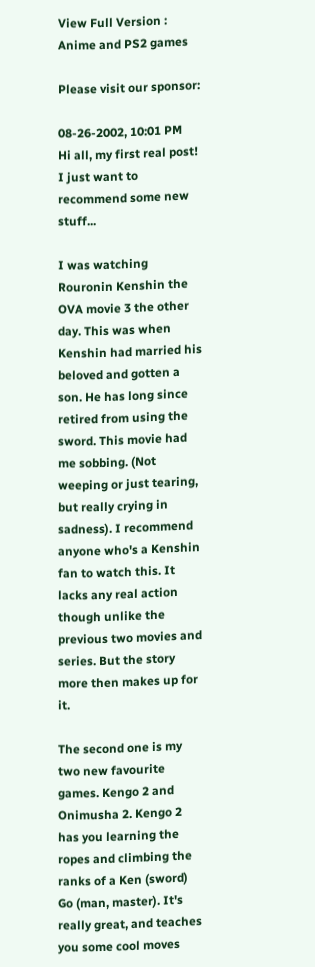View Full Version : Anime and PS2 games

Please visit our sponsor:

08-26-2002, 10:01 PM
Hi all, my first real post! I just want to recommend some new stuff...

I was watching Rouronin Kenshin the OVA movie 3 the other day. This was when Kenshin had married his beloved and gotten a son. He has long since retired from using the sword. This movie had me sobbing. (Not weeping or just tearing, but really crying in sadness). I recommend anyone who's a Kenshin fan to watch this. It lacks any real action though unlike the previous two movies and series. But the story more then makes up for it.

The second one is my two new favourite games. Kengo 2 and Onimusha 2. Kengo 2 has you learning the ropes and climbing the ranks of a Ken (sword) Go (man, master). It's really great, and teaches you some cool moves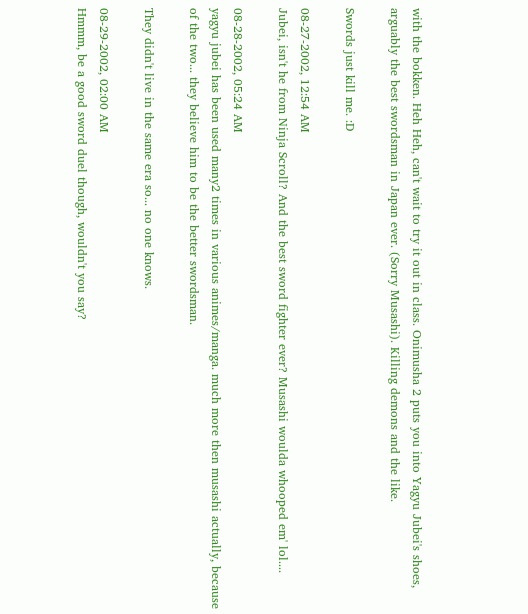with the bokken. Heh Heh, can't wait to try it out in class. Onimusha 2 puts you into Yagyu Jubei's shoes, arguably the best swordsman in Japan ever. (Sorry Musashi). Killing demons and the like.

Swords just kill me. :D

08-27-2002, 12:54 AM
Jubei, isn't he from Ninja Scroll? And the best sword fighter ever? Musashi woulda whooped em' lol....

08-28-2002, 05:24 AM
yagyu jubei has been used many2 times in various animes/manga. much more then musashi actually, because of the two... they believe him to be the better swordsman.

They didn't live in the same era so... no one knows.

08-29-2002, 02:00 AM
Hmmm, be a good sword duel though, wouldn't you say?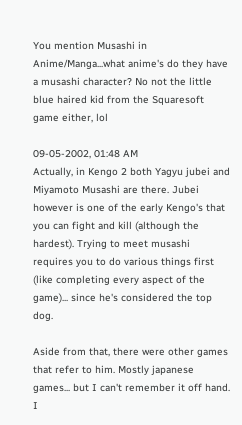You mention Musashi in Anime/Manga...what anime's do they have a musashi character? No not the little blue haired kid from the Squaresoft game either, lol

09-05-2002, 01:48 AM
Actually, in Kengo 2 both Yagyu jubei and Miyamoto Musashi are there. Jubei however is one of the early Kengo's that you can fight and kill (although the hardest). Trying to meet musashi requires you to do various things first (like completing every aspect of the game)... since he's considered the top dog.

Aside from that, there were other games that refer to him. Mostly japanese games... but I can't remember it off hand. I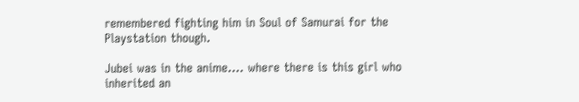remembered fighting him in Soul of Samurai for the Playstation though.

Jubei was in the anime.... where there is this girl who inherited an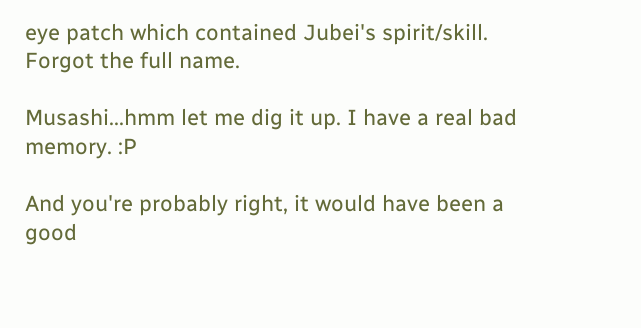eye patch which contained Jubei's spirit/skill. Forgot the full name.

Musashi...hmm let me dig it up. I have a real bad memory. :P

And you're probably right, it would have been a good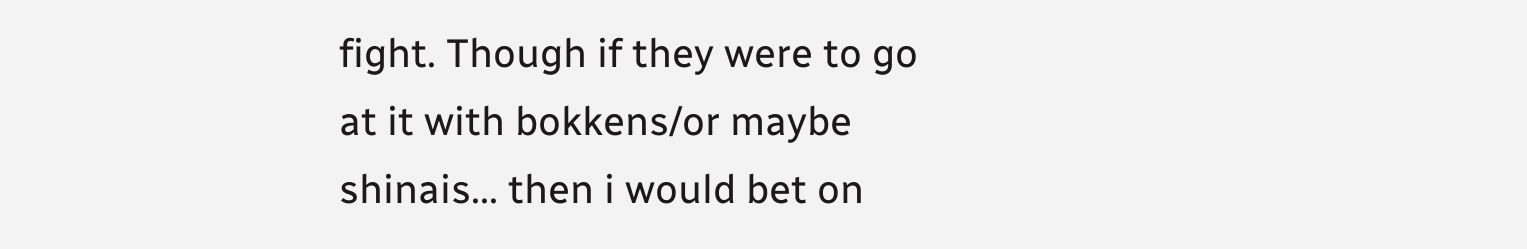fight. Though if they were to go at it with bokkens/or maybe shinais... then i would bet on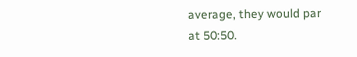average, they would par at 50:50.